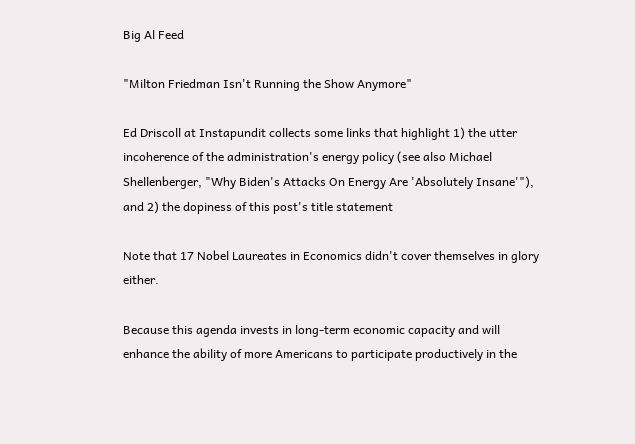Big Al Feed

"Milton Friedman Isn't Running the Show Anymore"

Ed Driscoll at Instapundit collects some links that highlight 1) the utter incoherence of the administration's energy policy (see also Michael Shellenberger, "Why Biden's Attacks On Energy Are 'Absolutely Insane'"), and 2) the dopiness of this post's title statement

Note that 17 Nobel Laureates in Economics didn't cover themselves in glory either.

Because this agenda invests in long-term economic capacity and will enhance the ability of more Americans to participate productively in the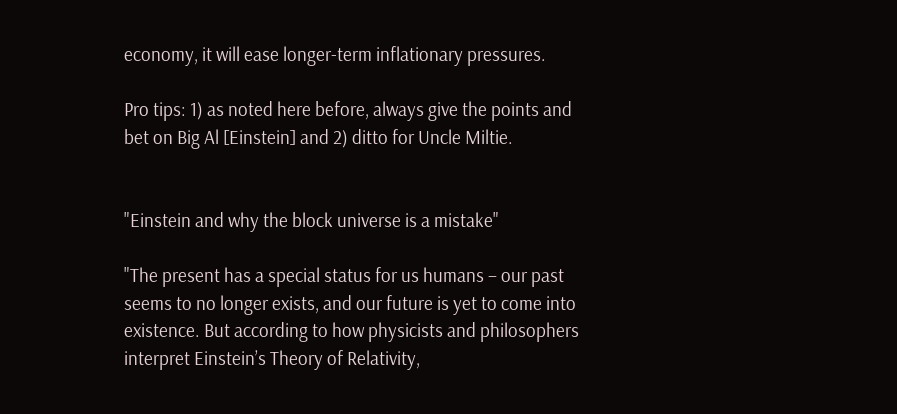economy, it will ease longer-term inflationary pressures.

Pro tips: 1) as noted here before, always give the points and bet on Big Al [Einstein] and 2) ditto for Uncle Miltie.


"Einstein and why the block universe is a mistake"

"The present has a special status for us humans – our past seems to no longer exists, and our future is yet to come into existence. But according to how physicists and philosophers interpret Einstein’s Theory of Relativity,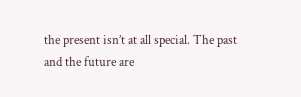the present isn’t at all special. The past and the future are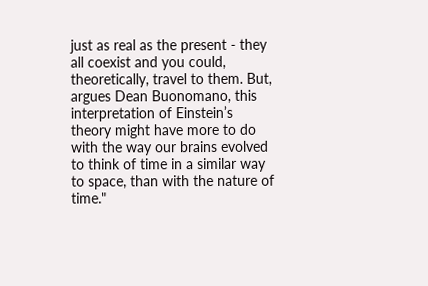just as real as the present - they all coexist and you could, theoretically, travel to them. But, argues Dean Buonomano, this interpretation of Einstein’s theory might have more to do with the way our brains evolved to think of time in a similar way to space, than with the nature of time."